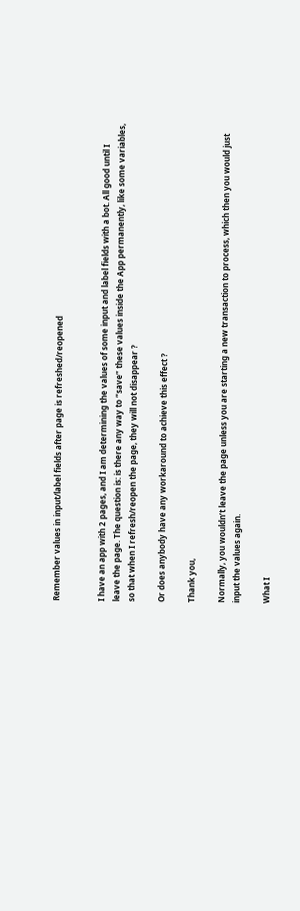Remember values in input/label fields after page is refreshed/reopened


I have an app with 2 pages, and I am determining the values of some input and label fields with a bot. All good until I leave the page. The question is: is there any way to “save” these values inside the App permanently, like some variables, so that when I refresh/reopen the page, they will not disappear ?

Or does anybody have any workaround to achieve this effect ?

Thank you,

Normally, you wouldn’t leave the page unless you are starting a new transaction to process, which then you would just input the values again.

What I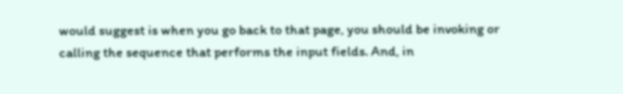would suggest is when you go back to that page, you should be invoking or calling the sequence that performs the input fields. And, in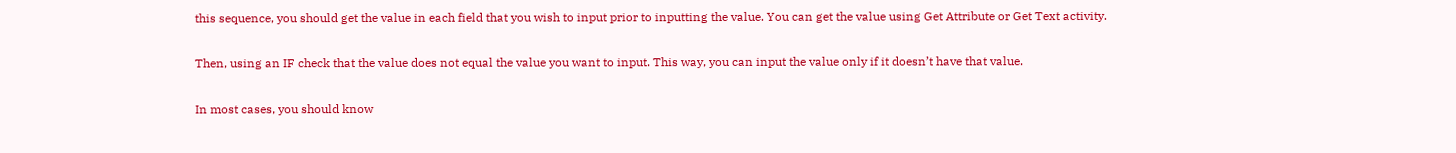this sequence, you should get the value in each field that you wish to input prior to inputting the value. You can get the value using Get Attribute or Get Text activity.

Then, using an IF check that the value does not equal the value you want to input. This way, you can input the value only if it doesn’t have that value.

In most cases, you should know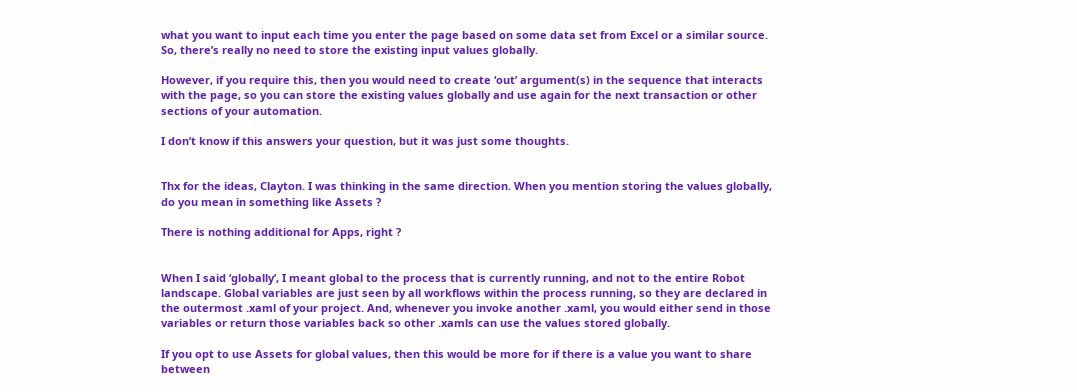what you want to input each time you enter the page based on some data set from Excel or a similar source. So, there’s really no need to store the existing input values globally.

However, if you require this, then you would need to create ‘out’ argument(s) in the sequence that interacts with the page, so you can store the existing values globally and use again for the next transaction or other sections of your automation.

I don’t know if this answers your question, but it was just some thoughts.


Thx for the ideas, Clayton. I was thinking in the same direction. When you mention storing the values globally, do you mean in something like Assets ?

There is nothing additional for Apps, right ?


When I said ‘globally’, I meant global to the process that is currently running, and not to the entire Robot landscape. Global variables are just seen by all workflows within the process running, so they are declared in the outermost .xaml of your project. And, whenever you invoke another .xaml, you would either send in those variables or return those variables back so other .xamls can use the values stored globally.

If you opt to use Assets for global values, then this would be more for if there is a value you want to share between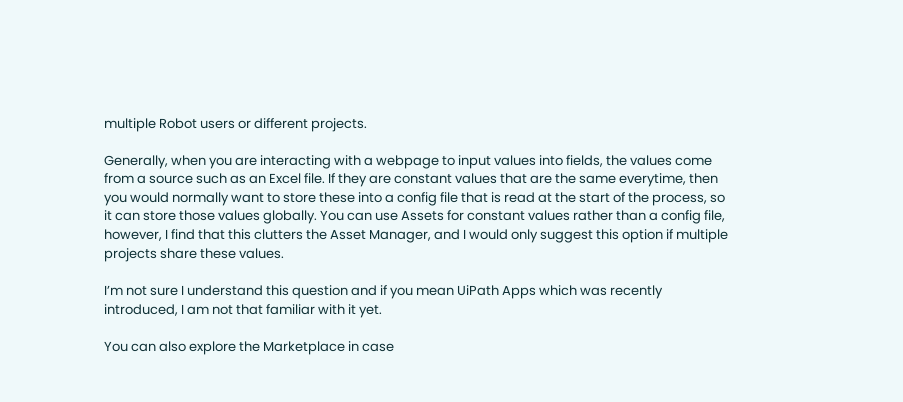multiple Robot users or different projects.

Generally, when you are interacting with a webpage to input values into fields, the values come from a source such as an Excel file. If they are constant values that are the same everytime, then you would normally want to store these into a config file that is read at the start of the process, so it can store those values globally. You can use Assets for constant values rather than a config file, however, I find that this clutters the Asset Manager, and I would only suggest this option if multiple projects share these values.

I’m not sure I understand this question and if you mean UiPath Apps which was recently introduced, I am not that familiar with it yet.

You can also explore the Marketplace in case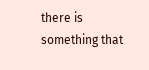there is something that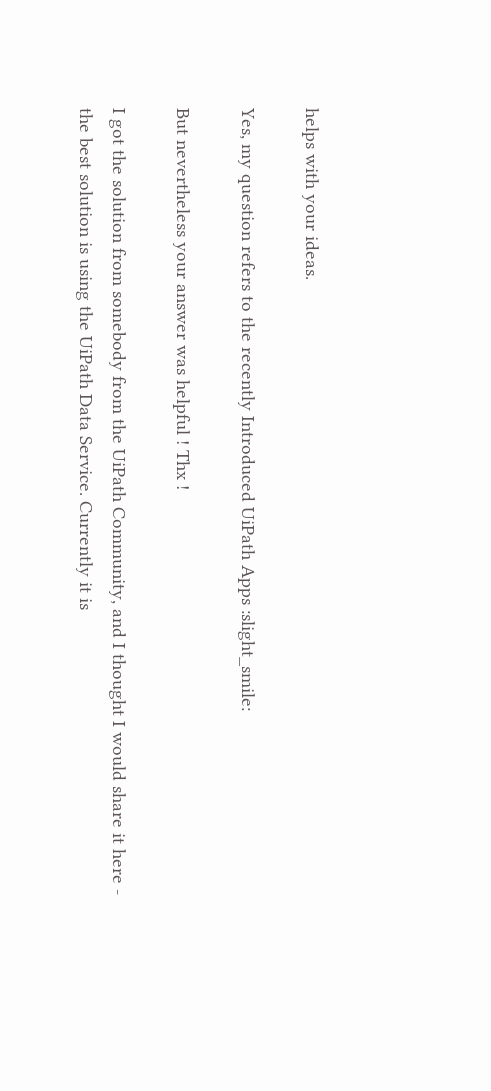helps with your ideas.

Yes, my question refers to the recently Introduced UiPath Apps :slight_smile:

But nevertheless your answer was helpful ! Thx !

I got the solution from somebody from the UiPath Community, and I thought I would share it here - the best solution is using the UiPath Data Service. Currently it is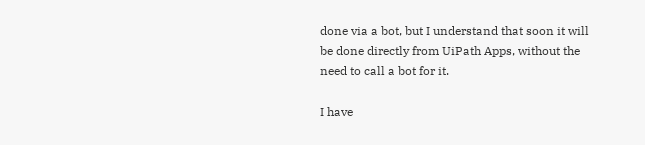done via a bot, but I understand that soon it will be done directly from UiPath Apps, without the need to call a bot for it.

I have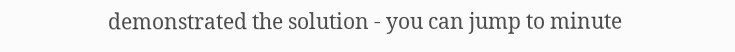demonstrated the solution - you can jump to minute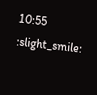10:55 :slight_smile: